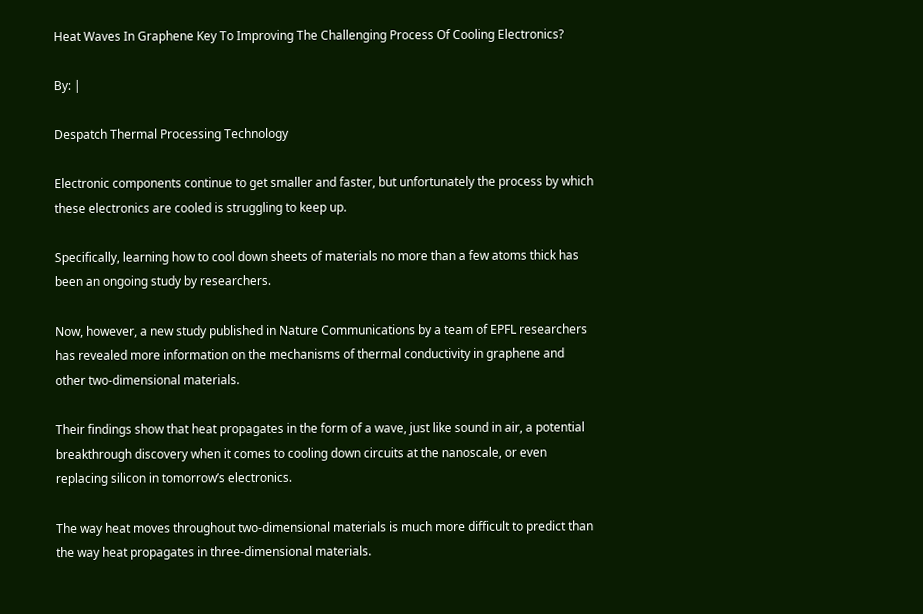Heat Waves In Graphene Key To Improving The Challenging Process Of Cooling Electronics?

By: |

Despatch Thermal Processing Technology

Electronic components continue to get smaller and faster, but unfortunately the process by which these electronics are cooled is struggling to keep up.

Specifically, learning how to cool down sheets of materials no more than a few atoms thick has been an ongoing study by researchers.

Now, however, a new study published in Nature Communications by a team of EPFL researchers has revealed more information on the mechanisms of thermal conductivity in graphene and other two-dimensional materials.

Their findings show that heat propagates in the form of a wave, just like sound in air, a potential breakthrough discovery when it comes to cooling down circuits at the nanoscale, or even replacing silicon in tomorrow’s electronics.

The way heat moves throughout two-dimensional materials is much more difficult to predict than the way heat propagates in three-dimensional materials.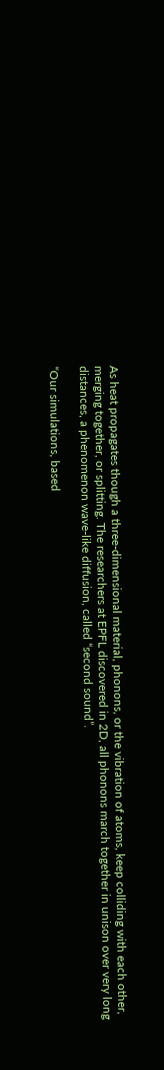As heat propagates though a three-dimensional material, phonons, or the vibration of atoms, keep colliding with each other, merging together, or splitting. The researchers at EPFL discovered in 2D, all phonons march together in unison over very long distances, a phenomenon wave-like diffusion, called “second sound”.

“Our simulations, based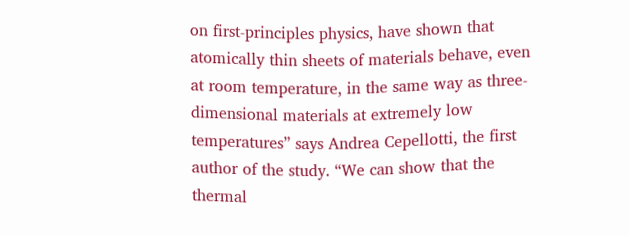on first-principles physics, have shown that atomically thin sheets of materials behave, even at room temperature, in the same way as three-dimensional materials at extremely low temperatures” says Andrea Cepellotti, the first author of the study. “We can show that the thermal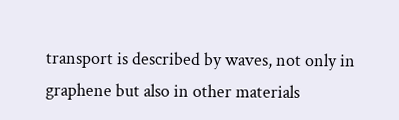transport is described by waves, not only in graphene but also in other materials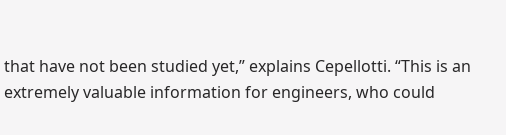that have not been studied yet,” explains Cepellotti. “This is an extremely valuable information for engineers, who could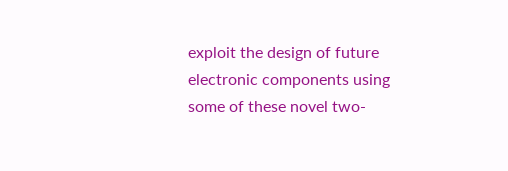exploit the design of future electronic components using some of these novel two-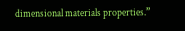dimensional materials properties.”